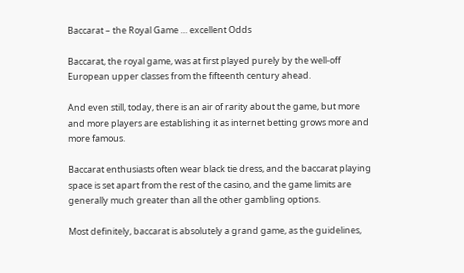Baccarat – the Royal Game … excellent Odds

Baccarat, the royal game, was at first played purely by the well-off European upper classes from the fifteenth century ahead.

And even still, today, there is an air of rarity about the game, but more and more players are establishing it as internet betting grows more and more famous.

Baccarat enthusiasts often wear black tie dress, and the baccarat playing space is set apart from the rest of the casino, and the game limits are generally much greater than all the other gambling options.

Most definitely, baccarat is absolutely a grand game, as the guidelines,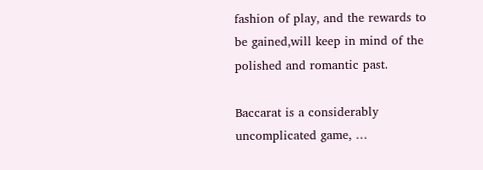fashion of play, and the rewards to be gained,will keep in mind of the polished and romantic past.

Baccarat is a considerably uncomplicated game, …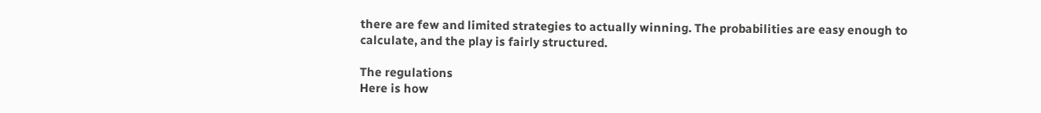there are few and limited strategies to actually winning. The probabilities are easy enough to calculate, and the play is fairly structured.

The regulations
Here is how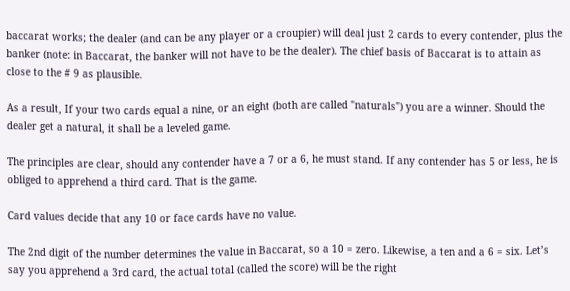baccarat works; the dealer (and can be any player or a croupier) will deal just 2 cards to every contender, plus the banker (note: in Baccarat, the banker will not have to be the dealer). The chief basis of Baccarat is to attain as close to the # 9 as plausible.

As a result, If your two cards equal a nine, or an eight (both are called "naturals") you are a winner. Should the dealer get a natural, it shall be a leveled game.

The principles are clear, should any contender have a 7 or a 6, he must stand. If any contender has 5 or less, he is obliged to apprehend a third card. That is the game.

Card values decide that any 10 or face cards have no value.

The 2nd digit of the number determines the value in Baccarat, so a 10 = zero. Likewise, a ten and a 6 = six. Let’s say you apprehend a 3rd card, the actual total (called the score) will be the right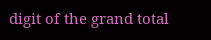digit of the grand total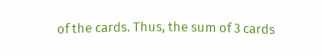of the cards. Thus, the sum of 3 cards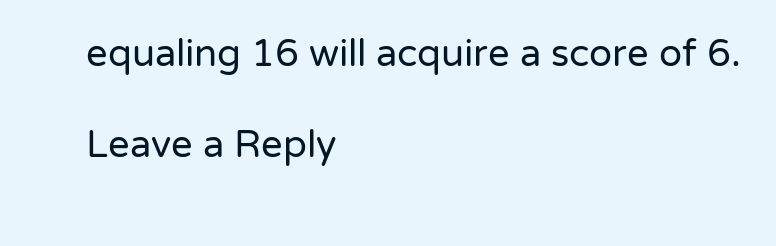equaling 16 will acquire a score of 6.

Leave a Reply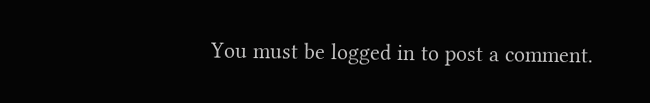You must be logged in to post a comment.